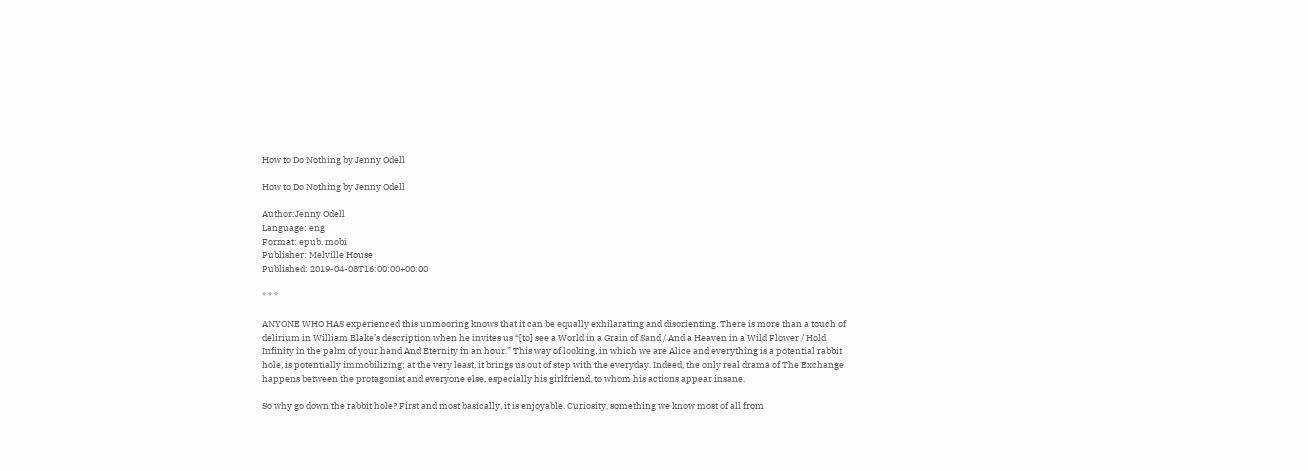How to Do Nothing by Jenny Odell

How to Do Nothing by Jenny Odell

Author:Jenny Odell
Language: eng
Format: epub, mobi
Publisher: Melville House
Published: 2019-04-08T16:00:00+00:00

* * *

ANYONE WHO HAS experienced this unmooring knows that it can be equally exhilarating and disorienting. There is more than a touch of delirium in William Blake’s description when he invites us “[to] see a World in a Grain of Sand / And a Heaven in a Wild Flower / Hold Infinity in the palm of your hand And Eternity in an hour.” This way of looking, in which we are Alice and everything is a potential rabbit hole, is potentially immobilizing; at the very least, it brings us out of step with the everyday. Indeed, the only real drama of The Exchange happens between the protagonist and everyone else, especially his girlfriend, to whom his actions appear insane.

So why go down the rabbit hole? First and most basically, it is enjoyable. Curiosity, something we know most of all from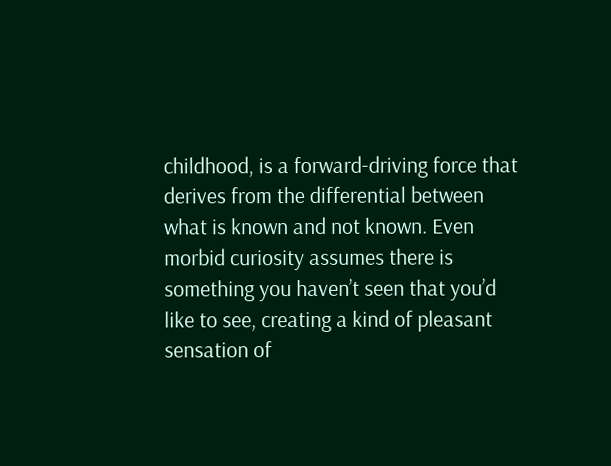childhood, is a forward-driving force that derives from the differential between what is known and not known. Even morbid curiosity assumes there is something you haven’t seen that you’d like to see, creating a kind of pleasant sensation of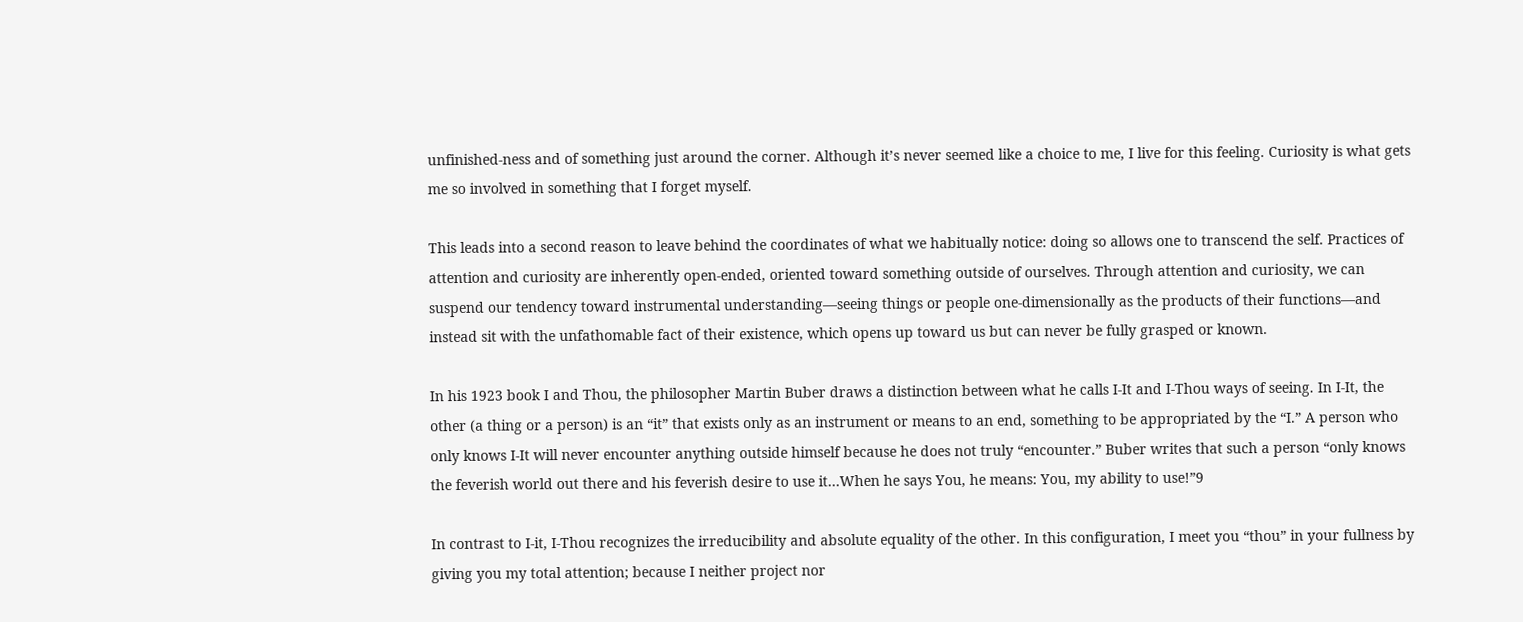unfinished-ness and of something just around the corner. Although it’s never seemed like a choice to me, I live for this feeling. Curiosity is what gets me so involved in something that I forget myself.

This leads into a second reason to leave behind the coordinates of what we habitually notice: doing so allows one to transcend the self. Practices of attention and curiosity are inherently open-ended, oriented toward something outside of ourselves. Through attention and curiosity, we can suspend our tendency toward instrumental understanding—seeing things or people one-dimensionally as the products of their functions—and instead sit with the unfathomable fact of their existence, which opens up toward us but can never be fully grasped or known.

In his 1923 book I and Thou, the philosopher Martin Buber draws a distinction between what he calls I-It and I-Thou ways of seeing. In I-It, the other (a thing or a person) is an “it” that exists only as an instrument or means to an end, something to be appropriated by the “I.” A person who only knows I-It will never encounter anything outside himself because he does not truly “encounter.” Buber writes that such a person “only knows the feverish world out there and his feverish desire to use it…When he says You, he means: You, my ability to use!”9

In contrast to I-it, I-Thou recognizes the irreducibility and absolute equality of the other. In this configuration, I meet you “thou” in your fullness by giving you my total attention; because I neither project nor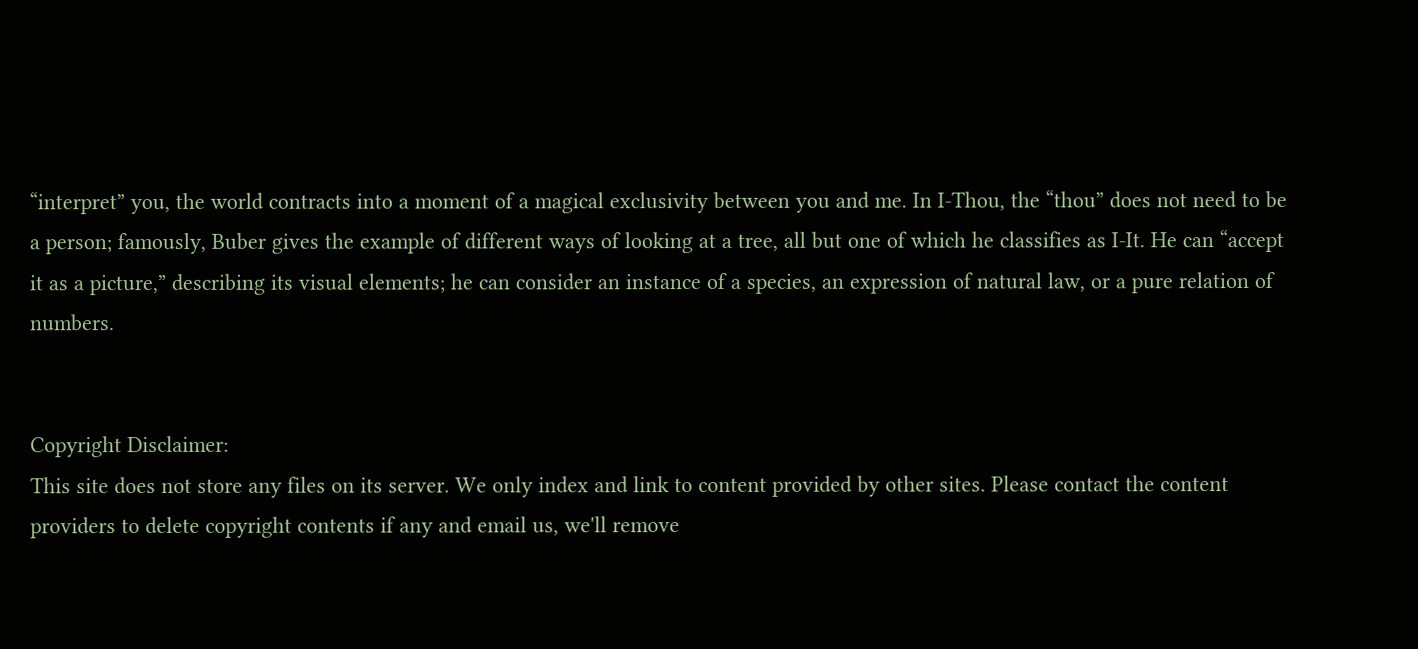“interpret” you, the world contracts into a moment of a magical exclusivity between you and me. In I-Thou, the “thou” does not need to be a person; famously, Buber gives the example of different ways of looking at a tree, all but one of which he classifies as I-It. He can “accept it as a picture,” describing its visual elements; he can consider an instance of a species, an expression of natural law, or a pure relation of numbers.


Copyright Disclaimer:
This site does not store any files on its server. We only index and link to content provided by other sites. Please contact the content providers to delete copyright contents if any and email us, we'll remove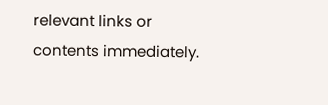relevant links or contents immediately.